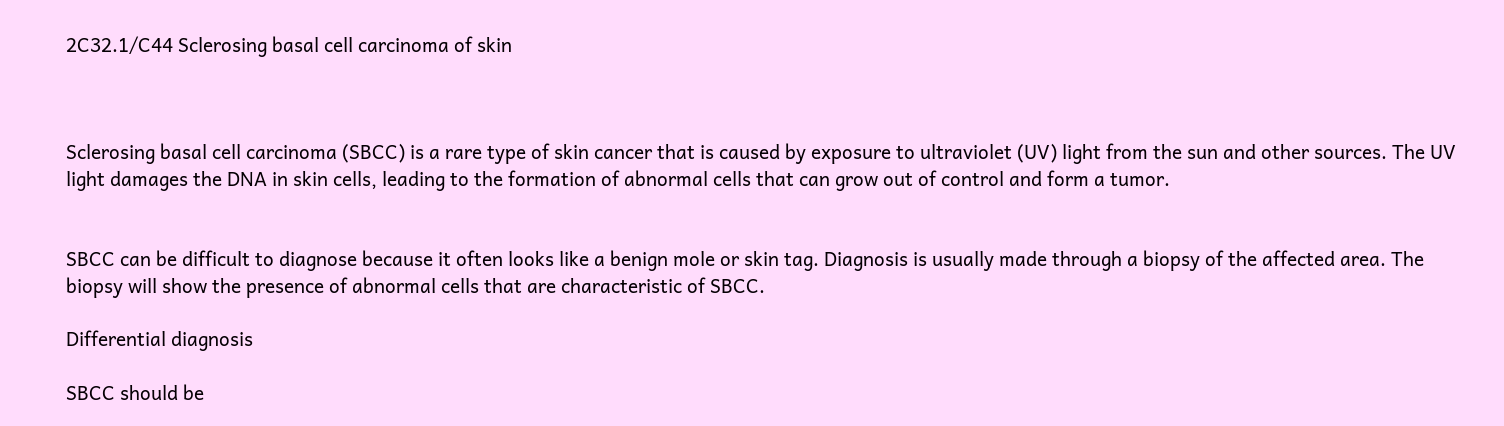2C32.1/C44 Sclerosing basal cell carcinoma of skin



Sclerosing basal cell carcinoma (SBCC) is a rare type of skin cancer that is caused by exposure to ultraviolet (UV) light from the sun and other sources. The UV light damages the DNA in skin cells, leading to the formation of abnormal cells that can grow out of control and form a tumor.


SBCC can be difficult to diagnose because it often looks like a benign mole or skin tag. Diagnosis is usually made through a biopsy of the affected area. The biopsy will show the presence of abnormal cells that are characteristic of SBCC.

Differential diagnosis

SBCC should be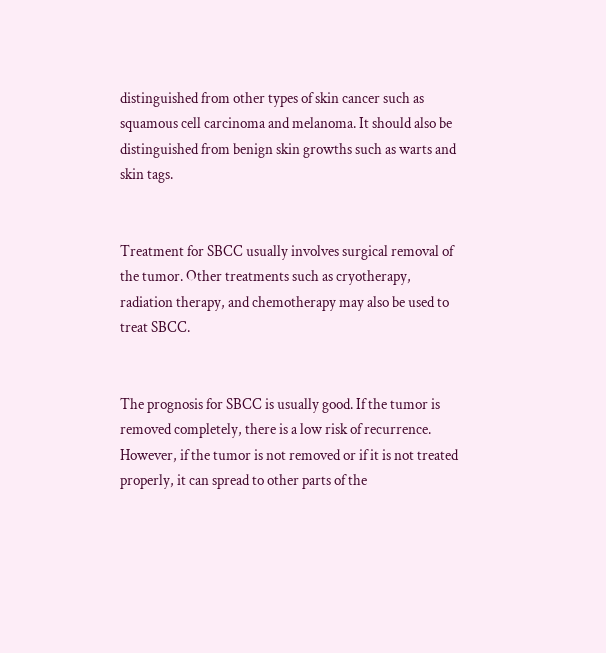distinguished from other types of skin cancer such as squamous cell carcinoma and melanoma. It should also be distinguished from benign skin growths such as warts and skin tags.


Treatment for SBCC usually involves surgical removal of the tumor. Other treatments such as cryotherapy, radiation therapy, and chemotherapy may also be used to treat SBCC.


The prognosis for SBCC is usually good. If the tumor is removed completely, there is a low risk of recurrence. However, if the tumor is not removed or if it is not treated properly, it can spread to other parts of the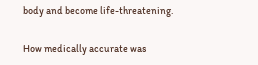body and become life-threatening.

How medically accurate was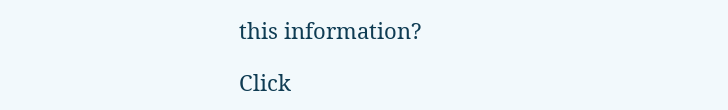this information?

Click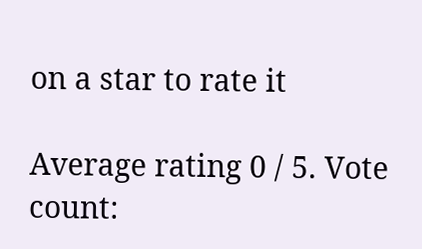on a star to rate it

Average rating 0 / 5. Vote count: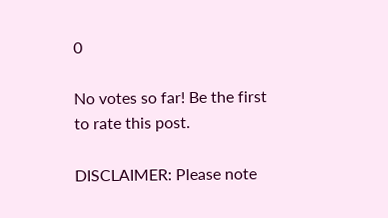0

No votes so far! Be the first to rate this post.

DISCLAIMER: Please note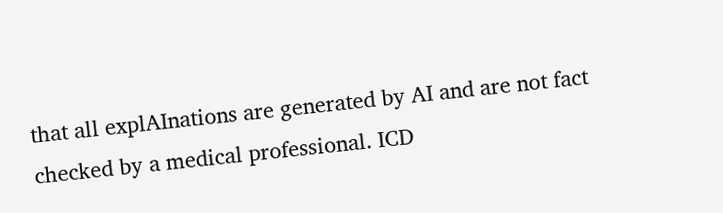that all explAInations are generated by AI and are not fact checked by a medical professional. ICD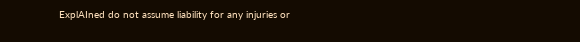ExplAIned do not assume liability for any injuries or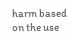harm based on the use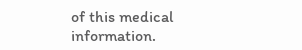of this medical information.